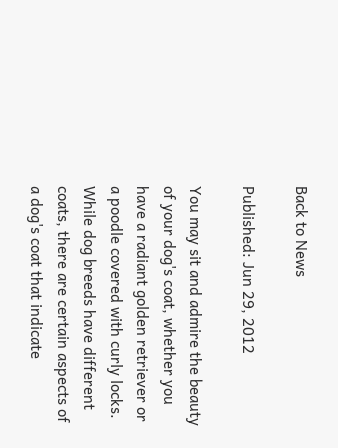Back to News

Published: Jun 29, 2012

You may sit and admire the beauty of your dog's coat, whether you have a radiant golden retriever or a poodle covered with curly locks. While dog breeds have different coats, there are certain aspects of a dog's coat that indicate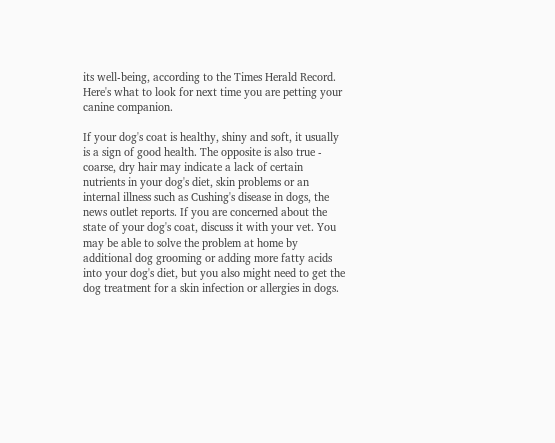its well-being, according to the Times Herald Record. Here's what to look for next time you are petting your canine companion.

If your dog's coat is healthy, shiny and soft, it usually is a sign of good health. The opposite is also true - coarse, dry hair may indicate a lack of certain nutrients in your dog's diet, skin problems or an internal illness such as Cushing's disease in dogs, the news outlet reports. If you are concerned about the state of your dog's coat, discuss it with your vet. You may be able to solve the problem at home by additional dog grooming or adding more fatty acids into your dog's diet, but you also might need to get the dog treatment for a skin infection or allergies in dogs.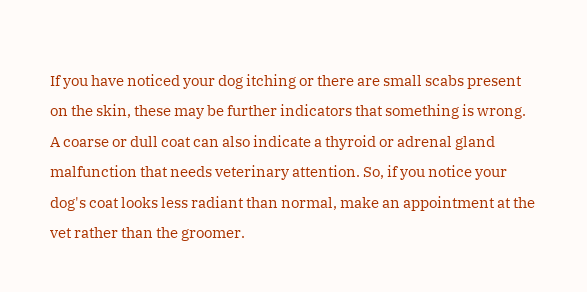If you have noticed your dog itching or there are small scabs present on the skin, these may be further indicators that something is wrong. A coarse or dull coat can also indicate a thyroid or adrenal gland malfunction that needs veterinary attention. So, if you notice your dog's coat looks less radiant than normal, make an appointment at the vet rather than the groomer.